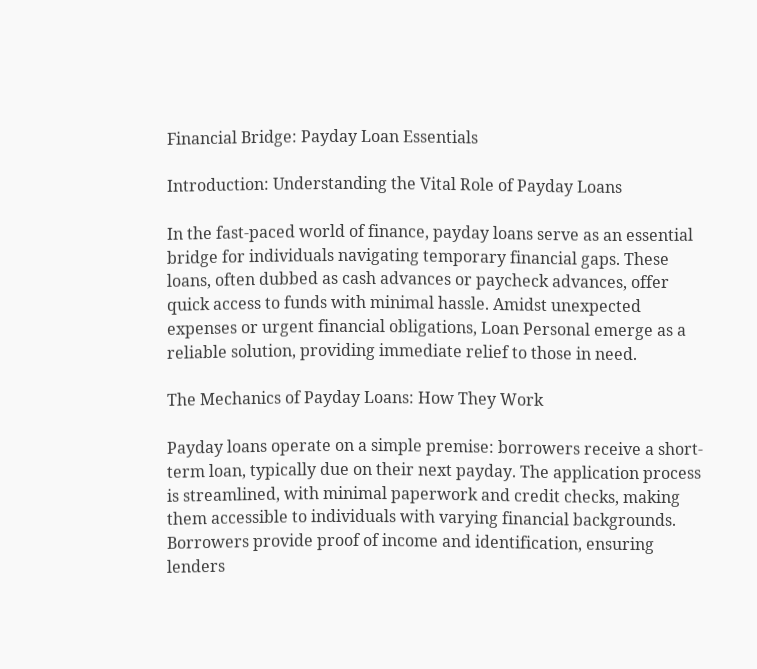Financial Bridge: Payday Loan Essentials

Introduction: Understanding the Vital Role of Payday Loans

In the fast-paced world of finance, payday loans serve as an essential bridge for individuals navigating temporary financial gaps. These loans, often dubbed as cash advances or paycheck advances, offer quick access to funds with minimal hassle. Amidst unexpected expenses or urgent financial obligations, Loan Personal emerge as a reliable solution, providing immediate relief to those in need.

The Mechanics of Payday Loans: How They Work

Payday loans operate on a simple premise: borrowers receive a short-term loan, typically due on their next payday. The application process is streamlined, with minimal paperwork and credit checks, making them accessible to individuals with varying financial backgrounds. Borrowers provide proof of income and identification, ensuring lenders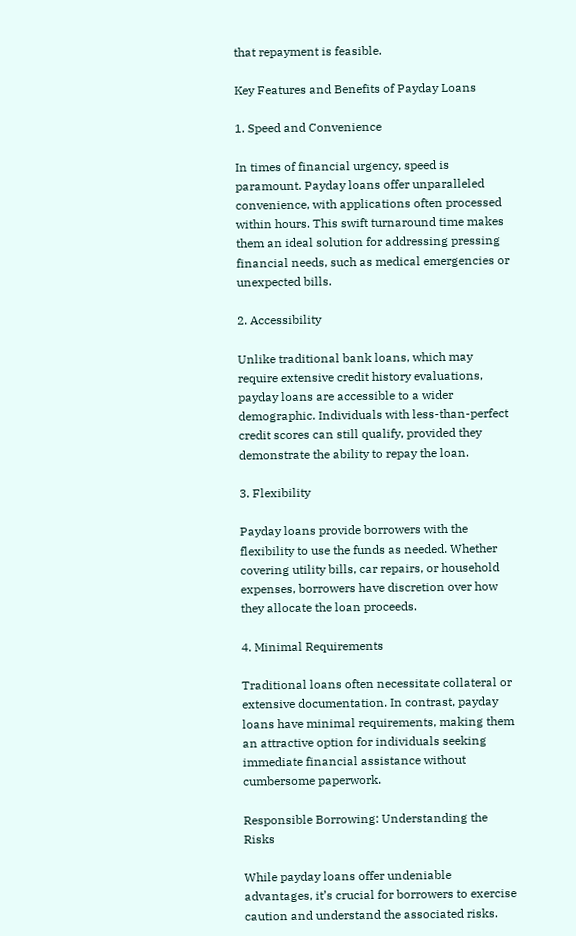that repayment is feasible.

Key Features and Benefits of Payday Loans

1. Speed and Convenience

In times of financial urgency, speed is paramount. Payday loans offer unparalleled convenience, with applications often processed within hours. This swift turnaround time makes them an ideal solution for addressing pressing financial needs, such as medical emergencies or unexpected bills.

2. Accessibility

Unlike traditional bank loans, which may require extensive credit history evaluations, payday loans are accessible to a wider demographic. Individuals with less-than-perfect credit scores can still qualify, provided they demonstrate the ability to repay the loan.

3. Flexibility

Payday loans provide borrowers with the flexibility to use the funds as needed. Whether covering utility bills, car repairs, or household expenses, borrowers have discretion over how they allocate the loan proceeds.

4. Minimal Requirements

Traditional loans often necessitate collateral or extensive documentation. In contrast, payday loans have minimal requirements, making them an attractive option for individuals seeking immediate financial assistance without cumbersome paperwork.

Responsible Borrowing: Understanding the Risks

While payday loans offer undeniable advantages, it’s crucial for borrowers to exercise caution and understand the associated risks.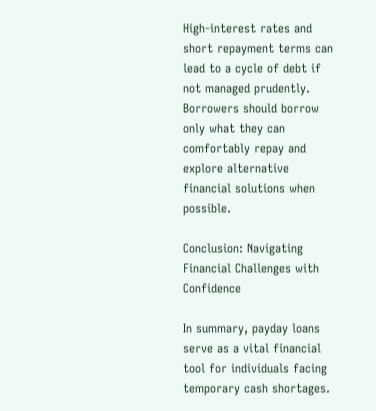High-interest rates and short repayment terms can lead to a cycle of debt if not managed prudently. Borrowers should borrow only what they can comfortably repay and explore alternative financial solutions when possible.

Conclusion: Navigating Financial Challenges with Confidence

In summary, payday loans serve as a vital financial tool for individuals facing temporary cash shortages.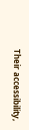Their accessibility,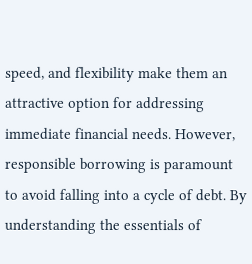speed, and flexibility make them an attractive option for addressing immediate financial needs. However, responsible borrowing is paramount to avoid falling into a cycle of debt. By understanding the essentials of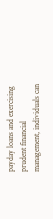payday loans and exercising prudent financial management, individuals can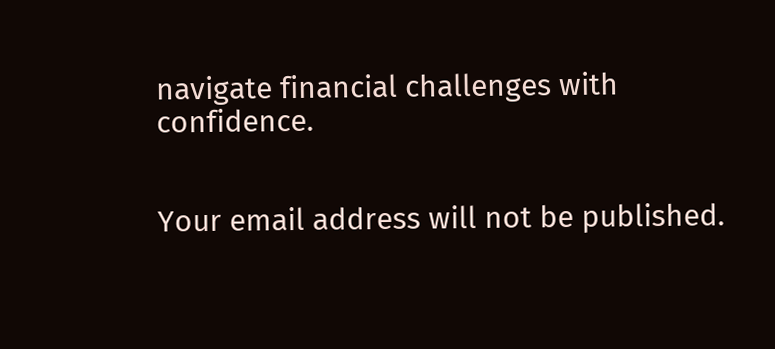navigate financial challenges with confidence.


Your email address will not be published.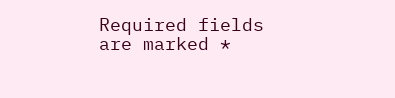Required fields are marked *